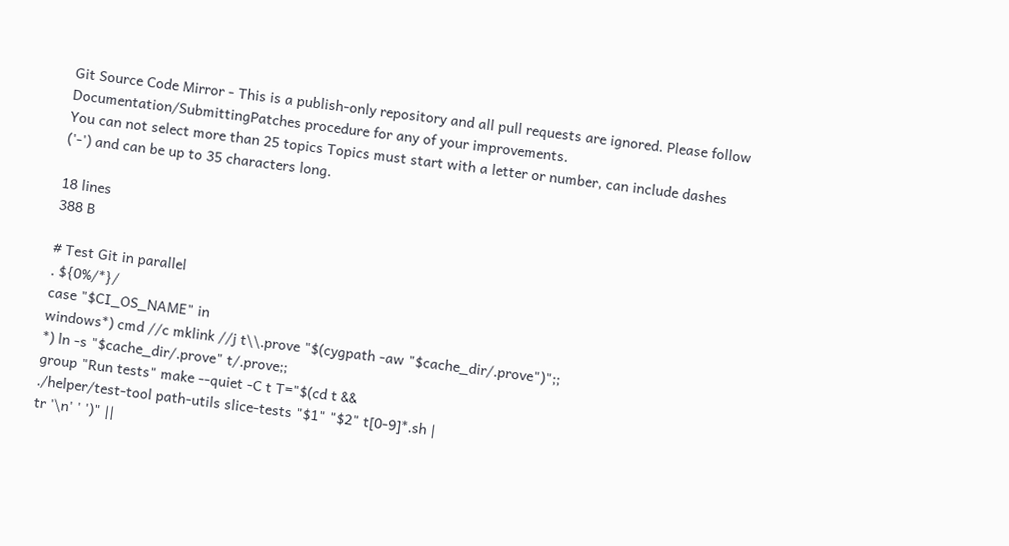Git Source Code Mirror - This is a publish-only repository and all pull requests are ignored. Please follow Documentation/SubmittingPatches procedure for any of your improvements.
You can not select more than 25 topics Topics must start with a letter or number, can include dashes ('-') and can be up to 35 characters long.

18 lines
388 B

# Test Git in parallel
. ${0%/*}/
case "$CI_OS_NAME" in
windows*) cmd //c mklink //j t\\.prove "$(cygpath -aw "$cache_dir/.prove")";;
*) ln -s "$cache_dir/.prove" t/.prove;;
group "Run tests" make --quiet -C t T="$(cd t &&
./helper/test-tool path-utils slice-tests "$1" "$2" t[0-9]*.sh |
tr '\n' ' ')" ||